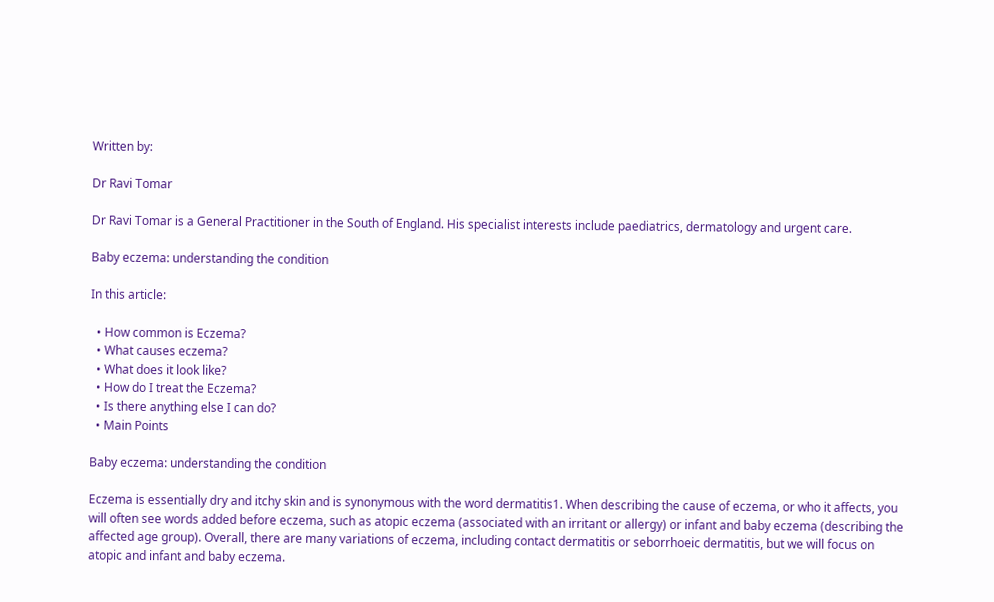Written by:

Dr Ravi Tomar

Dr Ravi Tomar is a General Practitioner in the South of England. His specialist interests include paediatrics, dermatology and urgent care.

Baby eczema: understanding the condition

In this article:

  • How common is Eczema?
  • What causes eczema?
  • What does it look like?
  • How do I treat the Eczema?
  • Is there anything else I can do?
  • Main Points

Baby eczema: understanding the condition

Eczema is essentially dry and itchy skin and is synonymous with the word dermatitis1. When describing the cause of eczema, or who it affects, you will often see words added before eczema, such as atopic eczema (associated with an irritant or allergy) or infant and baby eczema (describing the affected age group). Overall, there are many variations of eczema, including contact dermatitis or seborrhoeic dermatitis, but we will focus on atopic and infant and baby eczema.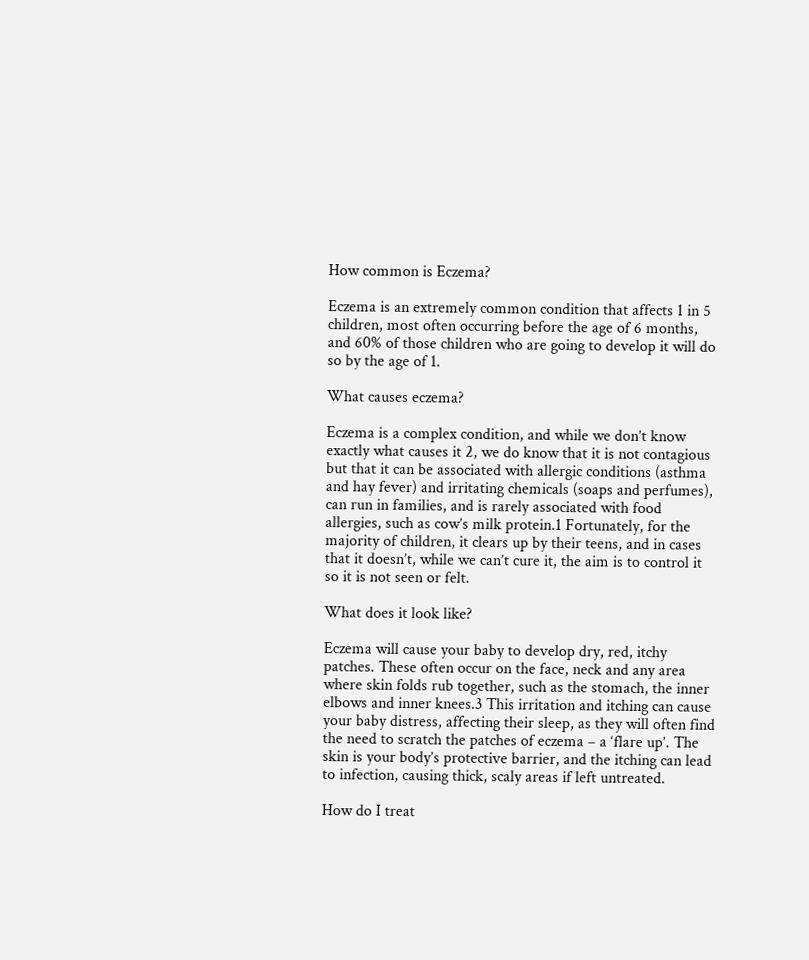How common is Eczema?

Eczema is an extremely common condition that affects 1 in 5 children, most often occurring before the age of 6 months, and 60% of those children who are going to develop it will do so by the age of 1.

What causes eczema?

Eczema is a complex condition, and while we don’t know exactly what causes it 2, we do know that it is not contagious but that it can be associated with allergic conditions (asthma and hay fever) and irritating chemicals (soaps and perfumes), can run in families, and is rarely associated with food allergies, such as cow’s milk protein.1 Fortunately, for the majority of children, it clears up by their teens, and in cases that it doesn’t, while we can’t cure it, the aim is to control it so it is not seen or felt.

What does it look like?

Eczema will cause your baby to develop dry, red, itchy patches. These often occur on the face, neck and any area where skin folds rub together, such as the stomach, the inner elbows and inner knees.3 This irritation and itching can cause your baby distress, affecting their sleep, as they will often find the need to scratch the patches of eczema – a ‘flare up’. The skin is your body’s protective barrier, and the itching can lead to infection, causing thick, scaly areas if left untreated.

How do I treat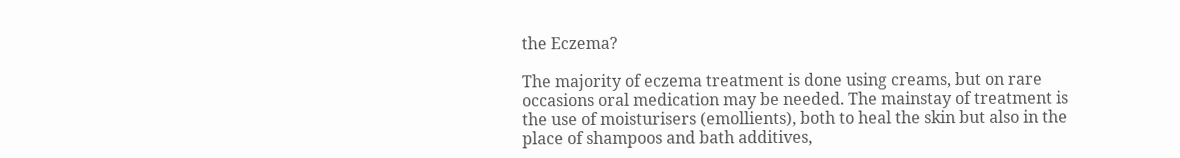the Eczema?

The majority of eczema treatment is done using creams, but on rare occasions oral medication may be needed. The mainstay of treatment is the use of moisturisers (emollients), both to heal the skin but also in the place of shampoos and bath additives,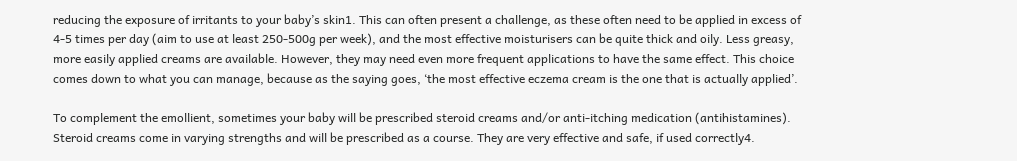reducing the exposure of irritants to your baby’s skin1. This can often present a challenge, as these often need to be applied in excess of 4-5 times per day (aim to use at least 250-500g per week), and the most effective moisturisers can be quite thick and oily. Less greasy, more easily applied creams are available. However, they may need even more frequent applications to have the same effect. This choice comes down to what you can manage, because as the saying goes, ‘the most effective eczema cream is the one that is actually applied’.

To complement the emollient, sometimes your baby will be prescribed steroid creams and/or anti-itching medication (antihistamines). Steroid creams come in varying strengths and will be prescribed as a course. They are very effective and safe, if used correctly4.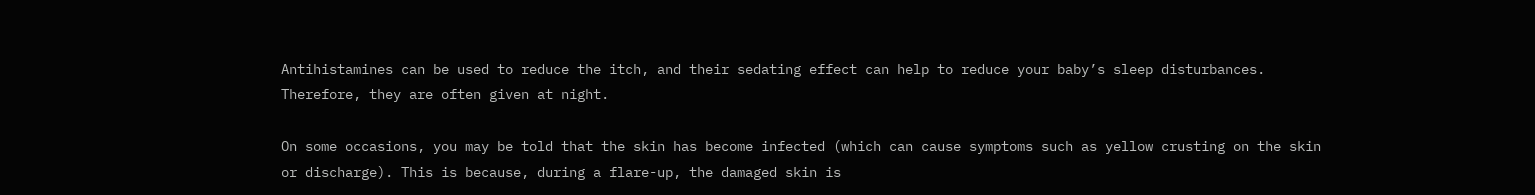Antihistamines can be used to reduce the itch, and their sedating effect can help to reduce your baby’s sleep disturbances. Therefore, they are often given at night.

On some occasions, you may be told that the skin has become infected (which can cause symptoms such as yellow crusting on the skin or discharge). This is because, during a flare-up, the damaged skin is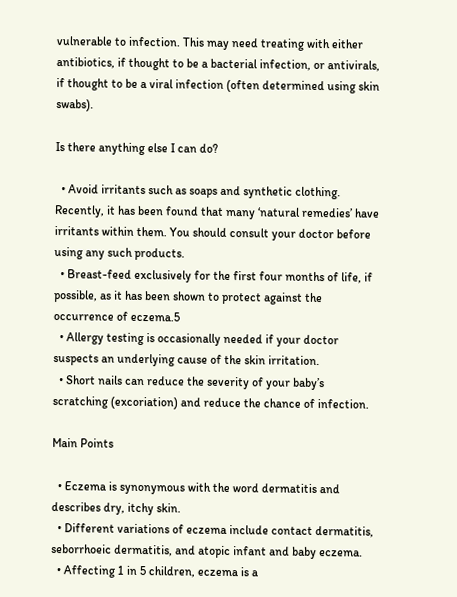vulnerable to infection. This may need treating with either antibiotics, if thought to be a bacterial infection, or antivirals, if thought to be a viral infection (often determined using skin swabs).

Is there anything else I can do?

  • Avoid irritants such as soaps and synthetic clothing. Recently, it has been found that many ‘natural remedies’ have irritants within them. You should consult your doctor before using any such products.
  • Breast-feed exclusively for the first four months of life, if possible, as it has been shown to protect against the occurrence of eczema.5
  • Allergy testing is occasionally needed if your doctor suspects an underlying cause of the skin irritation.
  • Short nails can reduce the severity of your baby’s scratching (excoriation) and reduce the chance of infection.

Main Points

  • Eczema is synonymous with the word dermatitis and describes dry, itchy skin.
  • Different variations of eczema include contact dermatitis, seborrhoeic dermatitis, and atopic infant and baby eczema.
  • Affecting 1 in 5 children, eczema is a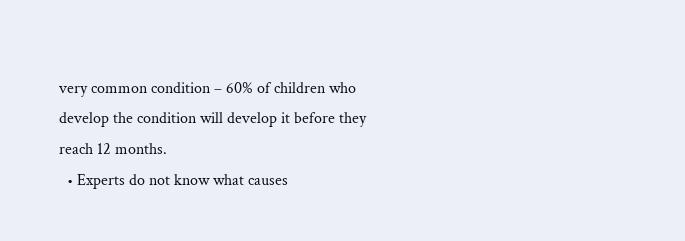very common condition – 60% of children who develop the condition will develop it before they reach 12 months.
  • Experts do not know what causes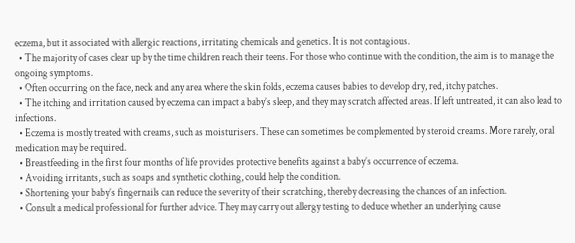eczema, but it associated with allergic reactions, irritating chemicals and genetics. It is not contagious.
  • The majority of cases clear up by the time children reach their teens. For those who continue with the condition, the aim is to manage the ongoing symptoms.
  • Often occurring on the face, neck and any area where the skin folds, eczema causes babies to develop dry, red, itchy patches.
  • The itching and irritation caused by eczema can impact a baby’s sleep, and they may scratch affected areas. If left untreated, it can also lead to infections.
  • Eczema is mostly treated with creams, such as moisturisers. These can sometimes be complemented by steroid creams. More rarely, oral medication may be required.
  • Breastfeeding in the first four months of life provides protective benefits against a baby’s occurrence of eczema.
  • Avoiding irritants, such as soaps and synthetic clothing, could help the condition.
  • Shortening your baby’s fingernails can reduce the severity of their scratching, thereby decreasing the chances of an infection.
  • Consult a medical professional for further advice. They may carry out allergy testing to deduce whether an underlying cause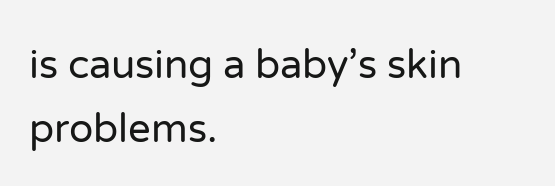is causing a baby’s skin problems.